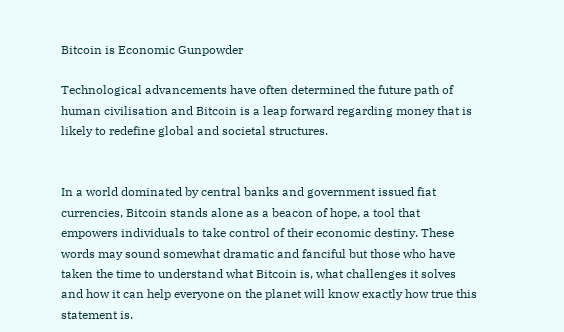Bitcoin is Economic Gunpowder

Technological advancements have often determined the future path of human civilisation and Bitcoin is a leap forward regarding money that is likely to redefine global and societal structures.


In a world dominated by central banks and government issued fiat currencies, Bitcoin stands alone as a beacon of hope, a tool that empowers individuals to take control of their economic destiny. These words may sound somewhat dramatic and fanciful but those who have taken the time to understand what Bitcoin is, what challenges it solves and how it can help everyone on the planet will know exactly how true this statement is.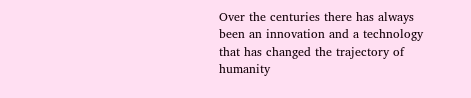Over the centuries there has always been an innovation and a technology that has changed the trajectory of humanity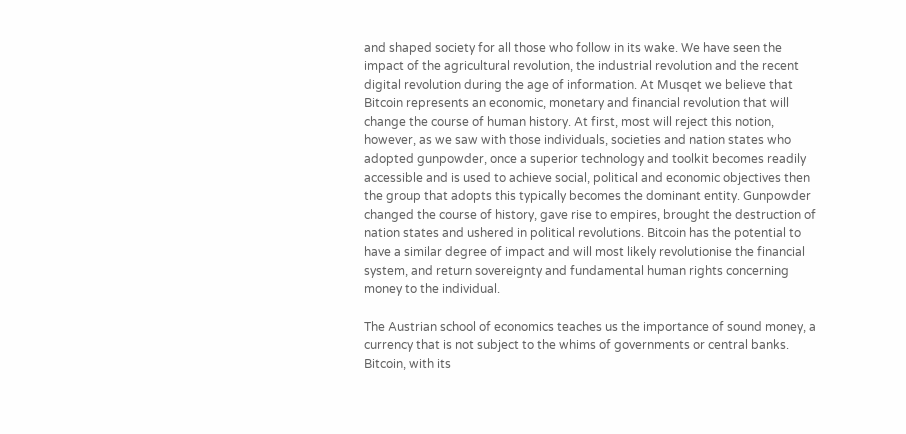and shaped society for all those who follow in its wake. We have seen the impact of the agricultural revolution, the industrial revolution and the recent digital revolution during the age of information. At Musqet we believe that Bitcoin represents an economic, monetary and financial revolution that will change the course of human history. At first, most will reject this notion, however, as we saw with those individuals, societies and nation states who adopted gunpowder, once a superior technology and toolkit becomes readily accessible and is used to achieve social, political and economic objectives then the group that adopts this typically becomes the dominant entity. Gunpowder changed the course of history, gave rise to empires, brought the destruction of nation states and ushered in political revolutions. Bitcoin has the potential to have a similar degree of impact and will most likely revolutionise the financial system, and return sovereignty and fundamental human rights concerning money to the individual.

The Austrian school of economics teaches us the importance of sound money, a currency that is not subject to the whims of governments or central banks. Bitcoin, with its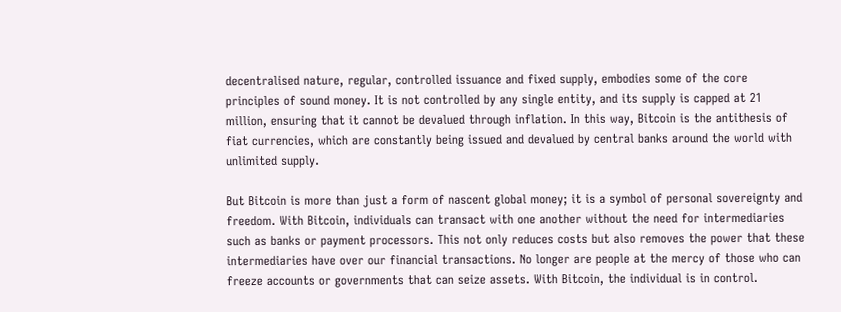decentralised nature, regular, controlled issuance and fixed supply, embodies some of the core principles of sound money. It is not controlled by any single entity, and its supply is capped at 21 million, ensuring that it cannot be devalued through inflation. In this way, Bitcoin is the antithesis of fiat currencies, which are constantly being issued and devalued by central banks around the world with unlimited supply.

But Bitcoin is more than just a form of nascent global money; it is a symbol of personal sovereignty and freedom. With Bitcoin, individuals can transact with one another without the need for intermediaries such as banks or payment processors. This not only reduces costs but also removes the power that these intermediaries have over our financial transactions. No longer are people at the mercy of those who can freeze accounts or governments that can seize assets. With Bitcoin, the individual is in control.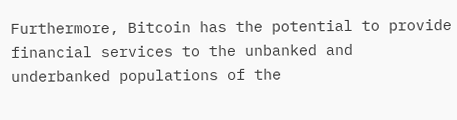Furthermore, Bitcoin has the potential to provide financial services to the unbanked and underbanked populations of the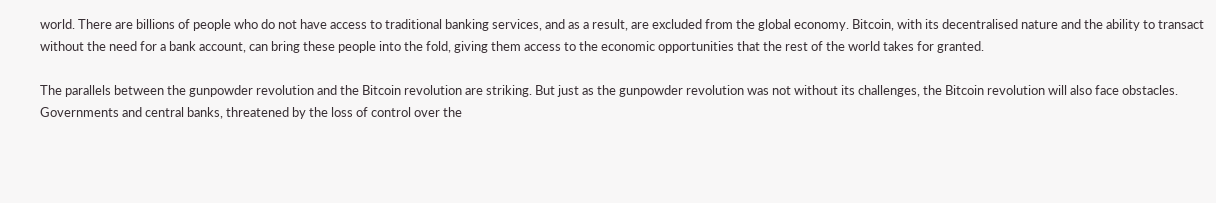world. There are billions of people who do not have access to traditional banking services, and as a result, are excluded from the global economy. Bitcoin, with its decentralised nature and the ability to transact without the need for a bank account, can bring these people into the fold, giving them access to the economic opportunities that the rest of the world takes for granted.

The parallels between the gunpowder revolution and the Bitcoin revolution are striking. But just as the gunpowder revolution was not without its challenges, the Bitcoin revolution will also face obstacles. Governments and central banks, threatened by the loss of control over the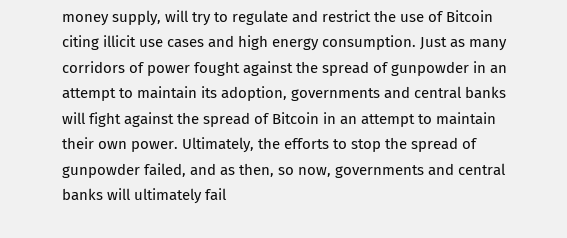money supply, will try to regulate and restrict the use of Bitcoin citing illicit use cases and high energy consumption. Just as many corridors of power fought against the spread of gunpowder in an attempt to maintain its adoption, governments and central banks will fight against the spread of Bitcoin in an attempt to maintain their own power. Ultimately, the efforts to stop the spread of gunpowder failed, and as then, so now, governments and central banks will ultimately fail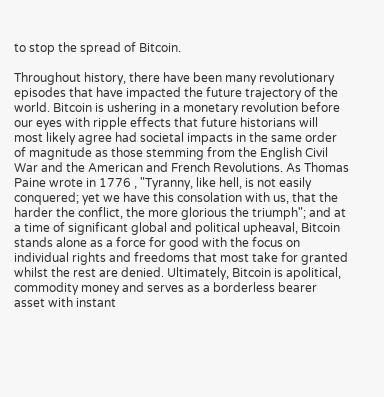to stop the spread of Bitcoin.

Throughout history, there have been many revolutionary episodes that have impacted the future trajectory of the world. Bitcoin is ushering in a monetary revolution before our eyes with ripple effects that future historians will most likely agree had societal impacts in the same order of magnitude as those stemming from the English Civil War and the American and French Revolutions. As Thomas Paine wrote in 1776 , "Tyranny, like hell, is not easily conquered; yet we have this consolation with us, that the harder the conflict, the more glorious the triumph"; and at a time of significant global and political upheaval, Bitcoin stands alone as a force for good with the focus on individual rights and freedoms that most take for granted whilst the rest are denied. Ultimately, Bitcoin is apolitical, commodity money and serves as a borderless bearer asset with instant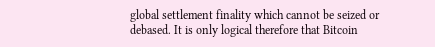global settlement finality which cannot be seized or debased. It is only logical therefore that Bitcoin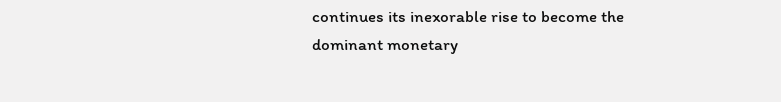continues its inexorable rise to become the dominant monetary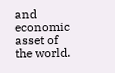and economic asset of the world.